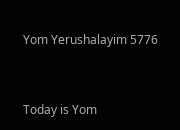Yom Yerushalayim 5776


Today is Yom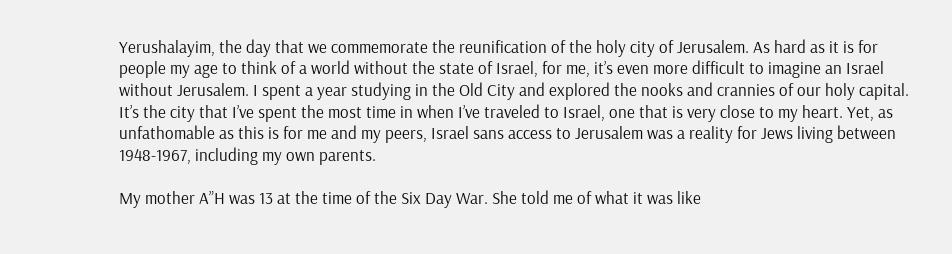Yerushalayim, the day that we commemorate the reunification of the holy city of Jerusalem. As hard as it is for people my age to think of a world without the state of Israel, for me, it’s even more difficult to imagine an Israel without Jerusalem. I spent a year studying in the Old City and explored the nooks and crannies of our holy capital. It’s the city that I’ve spent the most time in when I’ve traveled to Israel, one that is very close to my heart. Yet, as unfathomable as this is for me and my peers, Israel sans access to Jerusalem was a reality for Jews living between 1948-1967, including my own parents.

My mother A”H was 13 at the time of the Six Day War. She told me of what it was like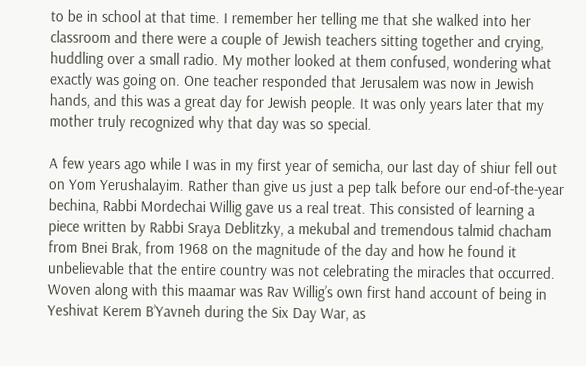to be in school at that time. I remember her telling me that she walked into her classroom and there were a couple of Jewish teachers sitting together and crying, huddling over a small radio. My mother looked at them confused, wondering what exactly was going on. One teacher responded that Jerusalem was now in Jewish hands, and this was a great day for Jewish people. It was only years later that my mother truly recognized why that day was so special.

A few years ago while I was in my first year of semicha, our last day of shiur fell out on Yom Yerushalayim. Rather than give us just a pep talk before our end-of-the-year bechina, Rabbi Mordechai Willig gave us a real treat. This consisted of learning a piece written by Rabbi Sraya Deblitzky, a mekubal and tremendous talmid chacham from Bnei Brak, from 1968 on the magnitude of the day and how he found it unbelievable that the entire country was not celebrating the miracles that occurred. Woven along with this maamar was Rav Willig’s own first hand account of being in Yeshivat Kerem B’Yavneh during the Six Day War, as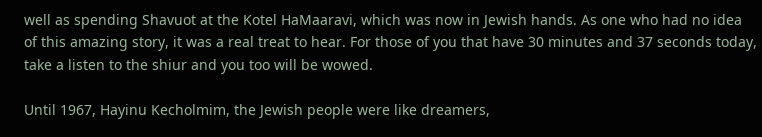well as spending Shavuot at the Kotel HaMaaravi, which was now in Jewish hands. As one who had no idea of this amazing story, it was a real treat to hear. For those of you that have 30 minutes and 37 seconds today, take a listen to the shiur and you too will be wowed.

Until 1967, Hayinu Kecholmim, the Jewish people were like dreamers,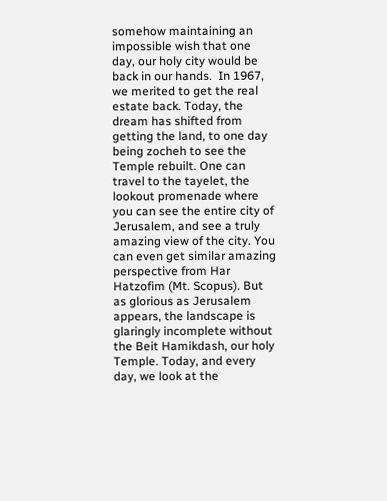somehow maintaining an impossible wish that one day, our holy city would be back in our hands.  In 1967, we merited to get the real estate back. Today, the dream has shifted from getting the land, to one day being zocheh to see the Temple rebuilt. One can travel to the tayelet, the lookout promenade where you can see the entire city of Jerusalem, and see a truly amazing view of the city. You can even get similar amazing perspective from Har Hatzofim (Mt. Scopus). But as glorious as Jerusalem appears, the landscape is glaringly incomplete without the Beit Hamikdash, our holy Temple. Today, and every day, we look at the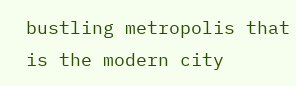bustling metropolis that is the modern city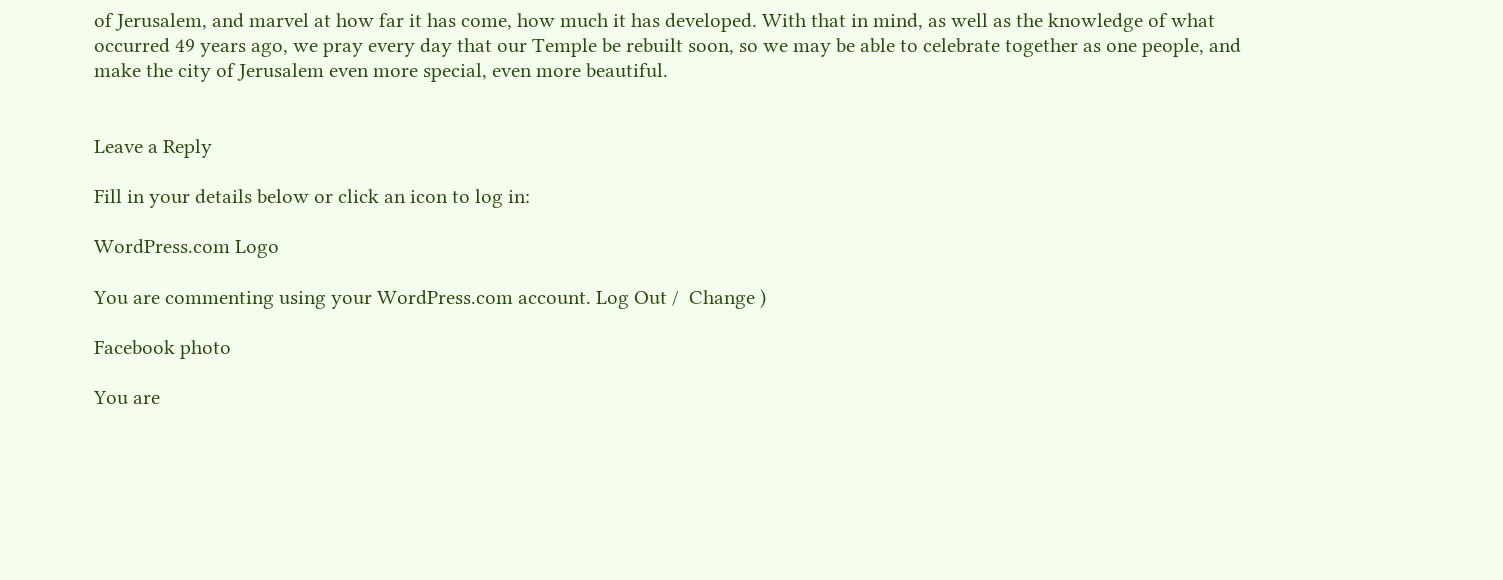of Jerusalem, and marvel at how far it has come, how much it has developed. With that in mind, as well as the knowledge of what occurred 49 years ago, we pray every day that our Temple be rebuilt soon, so we may be able to celebrate together as one people, and make the city of Jerusalem even more special, even more beautiful.


Leave a Reply

Fill in your details below or click an icon to log in:

WordPress.com Logo

You are commenting using your WordPress.com account. Log Out /  Change )

Facebook photo

You are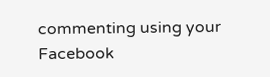commenting using your Facebook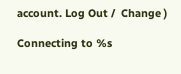account. Log Out /  Change )

Connecting to %s